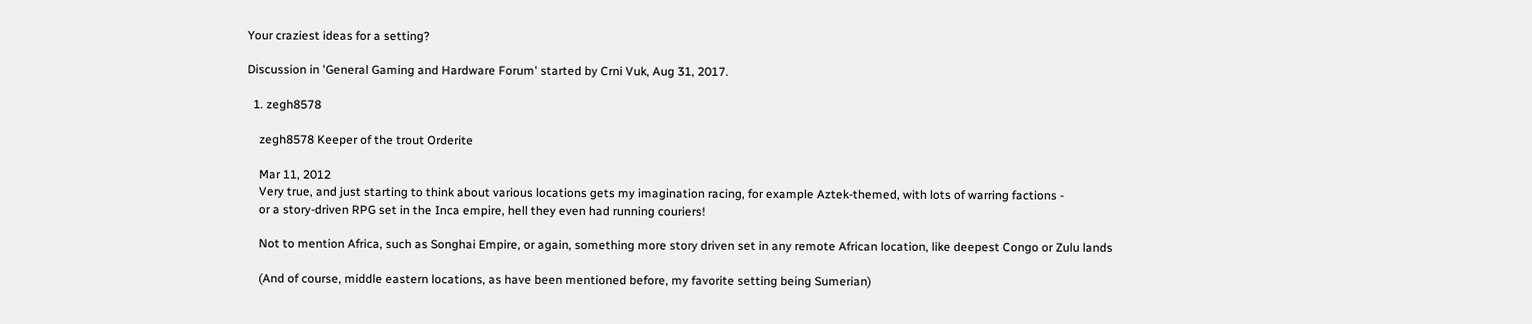Your craziest ideas for a setting?

Discussion in 'General Gaming and Hardware Forum' started by Crni Vuk, Aug 31, 2017.

  1. zegh8578

    zegh8578 Keeper of the trout Orderite

    Mar 11, 2012
    Very true, and just starting to think about various locations gets my imagination racing, for example Aztek-themed, with lots of warring factions -
    or a story-driven RPG set in the Inca empire, hell they even had running couriers!

    Not to mention Africa, such as Songhai Empire, or again, something more story driven set in any remote African location, like deepest Congo or Zulu lands

    (And of course, middle eastern locations, as have been mentioned before, my favorite setting being Sumerian)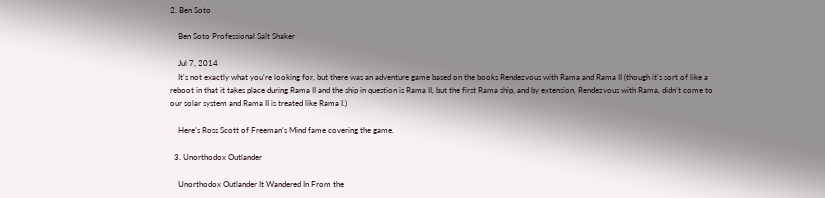2. Ben Soto

    Ben Soto Professional Salt Shaker

    Jul 7, 2014
    It's not exactly what you're looking for, but there was an adventure game based on the books Rendezvous with Rama and Rama II (though it's sort of like a reboot in that it takes place during Rama II and the ship in question is Rama II, but the first Rama ship, and by extension, Rendezvous with Rama, didn't come to our solar system and Rama II is treated like Rama I.)

    Here's Ross Scott of Freeman's Mind fame covering the game.

  3. Unorthodox Outlander

    Unorthodox Outlander It Wandered In From the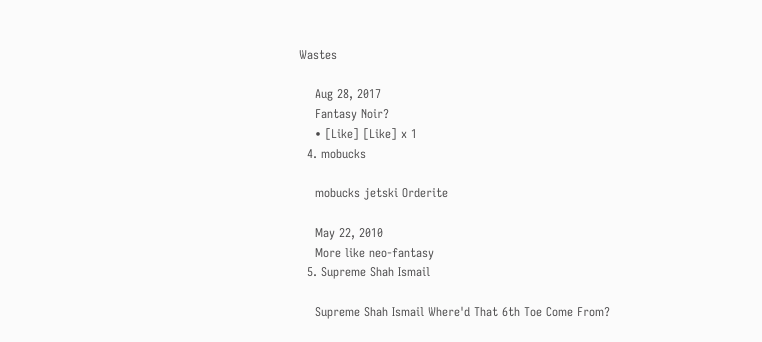Wastes

    Aug 28, 2017
    Fantasy Noir?
    • [Like] [Like] x 1
  4. mobucks

    mobucks jetski Orderite

    May 22, 2010
    More like neo-fantasy
  5. Supreme Shah Ismail

    Supreme Shah Ismail Where'd That 6th Toe Come From?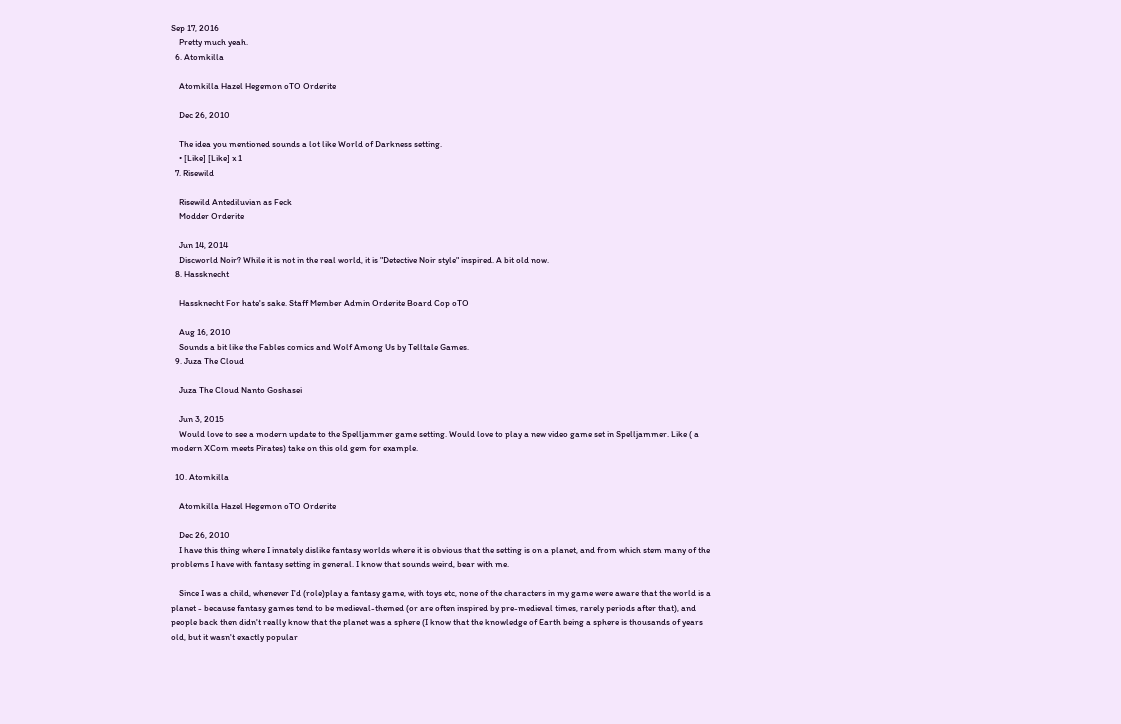Sep 17, 2016
    Pretty much yeah.
  6. Atomkilla

    Atomkilla Hazel Hegemon oTO Orderite

    Dec 26, 2010

    The idea you mentioned sounds a lot like World of Darkness setting.
    • [Like] [Like] x 1
  7. Risewild

    Risewild Antediluvian as Feck
    Modder Orderite

    Jun 14, 2014
    Discworld Noir? While it is not in the real world, it is "Detective Noir style" inspired. A bit old now.
  8. Hassknecht

    Hassknecht For hate's sake. Staff Member Admin Orderite Board Cop oTO

    Aug 16, 2010
    Sounds a bit like the Fables comics and Wolf Among Us by Telltale Games.
  9. Juza The Cloud

    Juza The Cloud Nanto Goshasei

    Jun 3, 2015
    Would love to see a modern update to the Spelljammer game setting. Would love to play a new video game set in Spelljammer. Like ( a modern XCom meets Pirates) take on this old gem for example.

  10. Atomkilla

    Atomkilla Hazel Hegemon oTO Orderite

    Dec 26, 2010
    I have this thing where I innately dislike fantasy worlds where it is obvious that the setting is on a planet, and from which stem many of the problems I have with fantasy setting in general. I know that sounds weird, bear with me.

    Since I was a child, whenever I'd (role)play a fantasy game, with toys etc, none of the characters in my game were aware that the world is a planet - because fantasy games tend to be medieval-themed (or are often inspired by pre-medieval times, rarely periods after that), and people back then didn't really know that the planet was a sphere (I know that the knowledge of Earth being a sphere is thousands of years old, but it wasn't exactly popular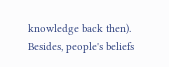knowledge back then). Besides, people's beliefs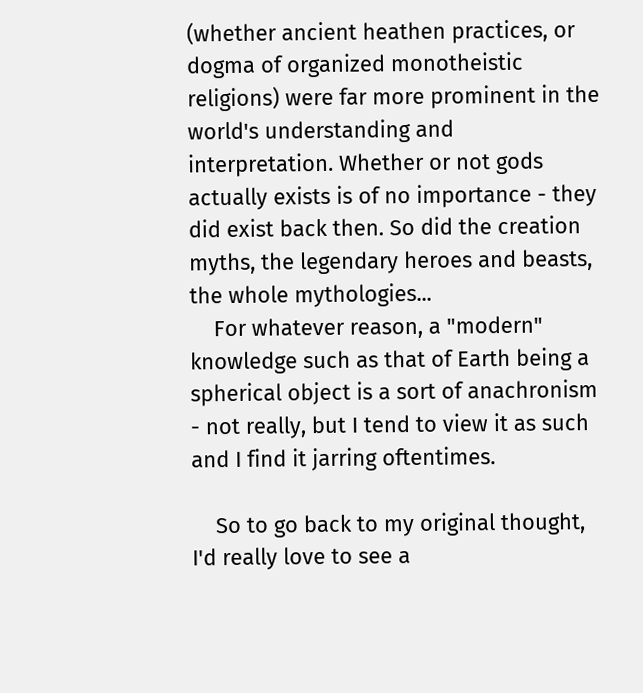(whether ancient heathen practices, or dogma of organized monotheistic religions) were far more prominent in the world's understanding and interpretation. Whether or not gods actually exists is of no importance - they did exist back then. So did the creation myths, the legendary heroes and beasts, the whole mythologies...
    For whatever reason, a "modern" knowledge such as that of Earth being a spherical object is a sort of anachronism - not really, but I tend to view it as such and I find it jarring oftentimes.

    So to go back to my original thought, I'd really love to see a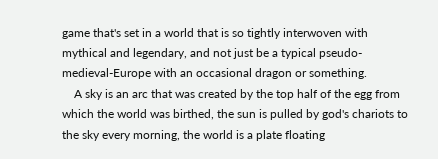game that's set in a world that is so tightly interwoven with mythical and legendary, and not just be a typical pseudo-medieval-Europe with an occasional dragon or something.
    A sky is an arc that was created by the top half of the egg from which the world was birthed, the sun is pulled by god's chariots to the sky every morning, the world is a plate floating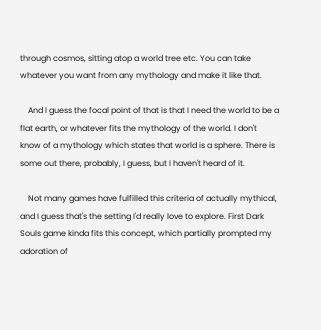through cosmos, sitting atop a world tree etc. You can take whatever you want from any mythology and make it like that.

    And I guess the focal point of that is that I need the world to be a flat earth, or whatever fits the mythology of the world. I don't know of a mythology which states that world is a sphere. There is some out there, probably, I guess, but I haven't heard of it.

    Not many games have fulfilled this criteria of actually mythical, and I guess that's the setting I'd really love to explore. First Dark Souls game kinda fits this concept, which partially prompted my adoration of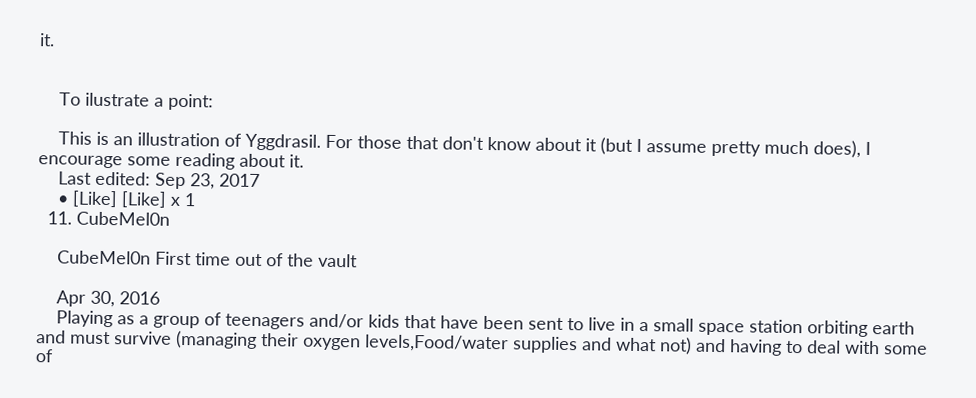it.


    To ilustrate a point:

    This is an illustration of Yggdrasil. For those that don't know about it (but I assume pretty much does), I encourage some reading about it.
    Last edited: Sep 23, 2017
    • [Like] [Like] x 1
  11. CubeMel0n

    CubeMel0n First time out of the vault

    Apr 30, 2016
    Playing as a group of teenagers and/or kids that have been sent to live in a small space station orbiting earth and must survive (managing their oxygen levels,Food/water supplies and what not) and having to deal with some of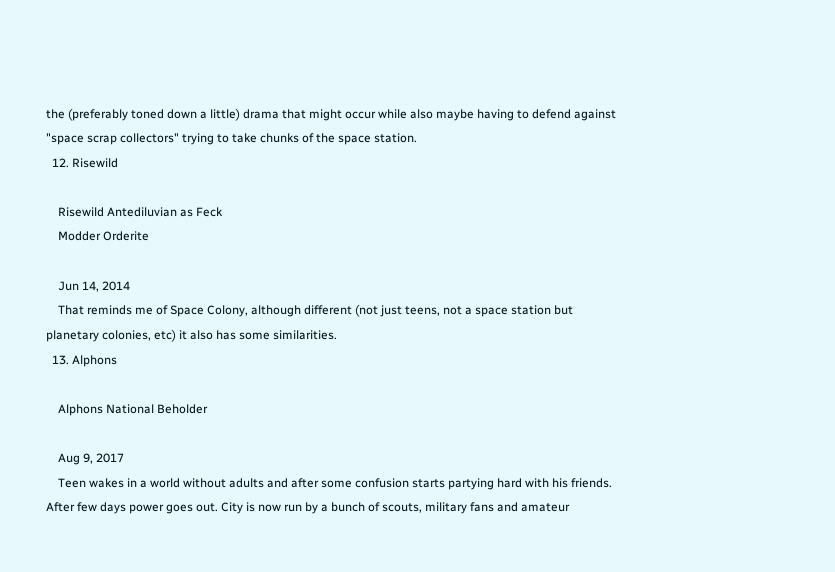the (preferably toned down a little) drama that might occur while also maybe having to defend against "space scrap collectors" trying to take chunks of the space station.
  12. Risewild

    Risewild Antediluvian as Feck
    Modder Orderite

    Jun 14, 2014
    That reminds me of Space Colony, although different (not just teens, not a space station but planetary colonies, etc) it also has some similarities.
  13. Alphons

    Alphons National Beholder

    Aug 9, 2017
    Teen wakes in a world without adults and after some confusion starts partying hard with his friends. After few days power goes out. City is now run by a bunch of scouts, military fans and amateur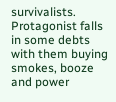survivalists. Protagonist falls in some debts with them buying smokes, booze and power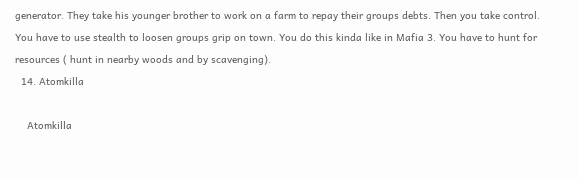generator. They take his younger brother to work on a farm to repay their groups debts. Then you take control. You have to use stealth to loosen groups grip on town. You do this kinda like in Mafia 3. You have to hunt for resources ( hunt in nearby woods and by scavenging).
  14. Atomkilla

    Atomkilla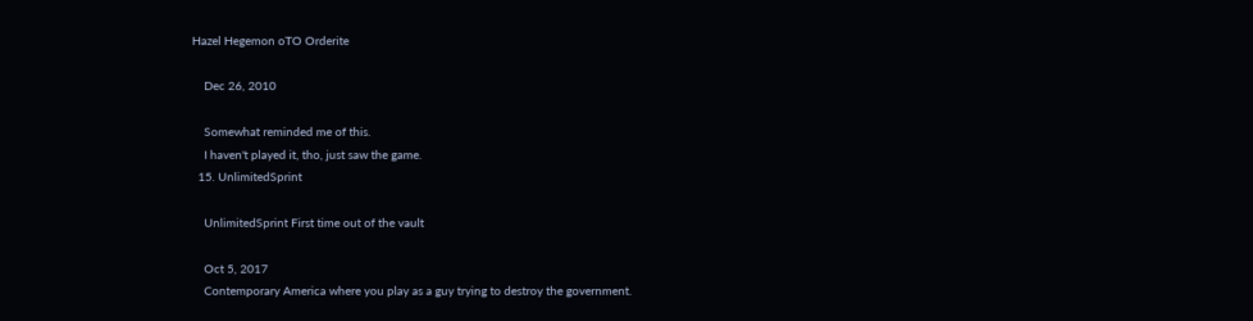Hazel Hegemon oTO Orderite

    Dec 26, 2010

    Somewhat reminded me of this.
    I haven't played it, tho, just saw the game.
  15. UnlimitedSprint

    UnlimitedSprint First time out of the vault

    Oct 5, 2017
    Contemporary America where you play as a guy trying to destroy the government.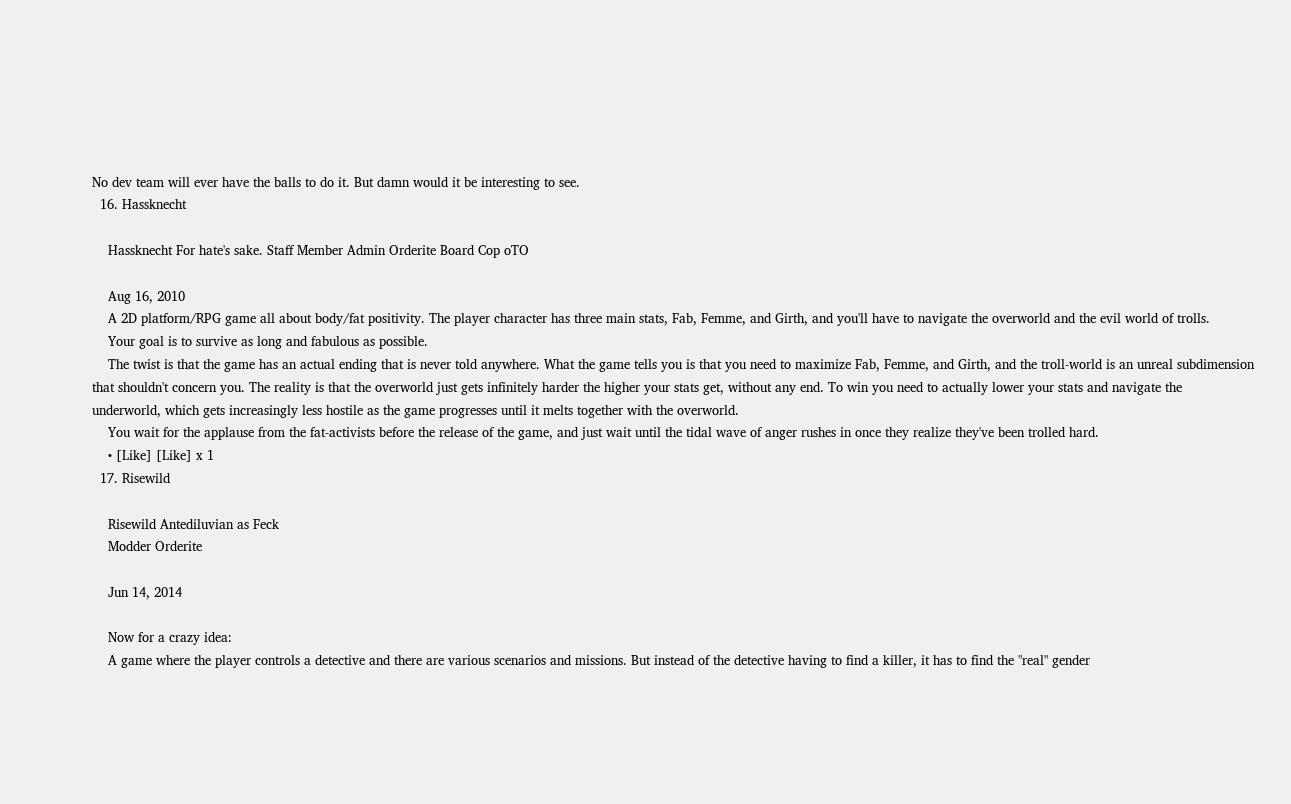No dev team will ever have the balls to do it. But damn would it be interesting to see.
  16. Hassknecht

    Hassknecht For hate's sake. Staff Member Admin Orderite Board Cop oTO

    Aug 16, 2010
    A 2D platform/RPG game all about body/fat positivity. The player character has three main stats, Fab, Femme, and Girth, and you'll have to navigate the overworld and the evil world of trolls.
    Your goal is to survive as long and fabulous as possible.
    The twist is that the game has an actual ending that is never told anywhere. What the game tells you is that you need to maximize Fab, Femme, and Girth, and the troll-world is an unreal subdimension that shouldn't concern you. The reality is that the overworld just gets infinitely harder the higher your stats get, without any end. To win you need to actually lower your stats and navigate the underworld, which gets increasingly less hostile as the game progresses until it melts together with the overworld.
    You wait for the applause from the fat-activists before the release of the game, and just wait until the tidal wave of anger rushes in once they realize they've been trolled hard.
    • [Like] [Like] x 1
  17. Risewild

    Risewild Antediluvian as Feck
    Modder Orderite

    Jun 14, 2014

    Now for a crazy idea:
    A game where the player controls a detective and there are various scenarios and missions. But instead of the detective having to find a killer, it has to find the "real" gender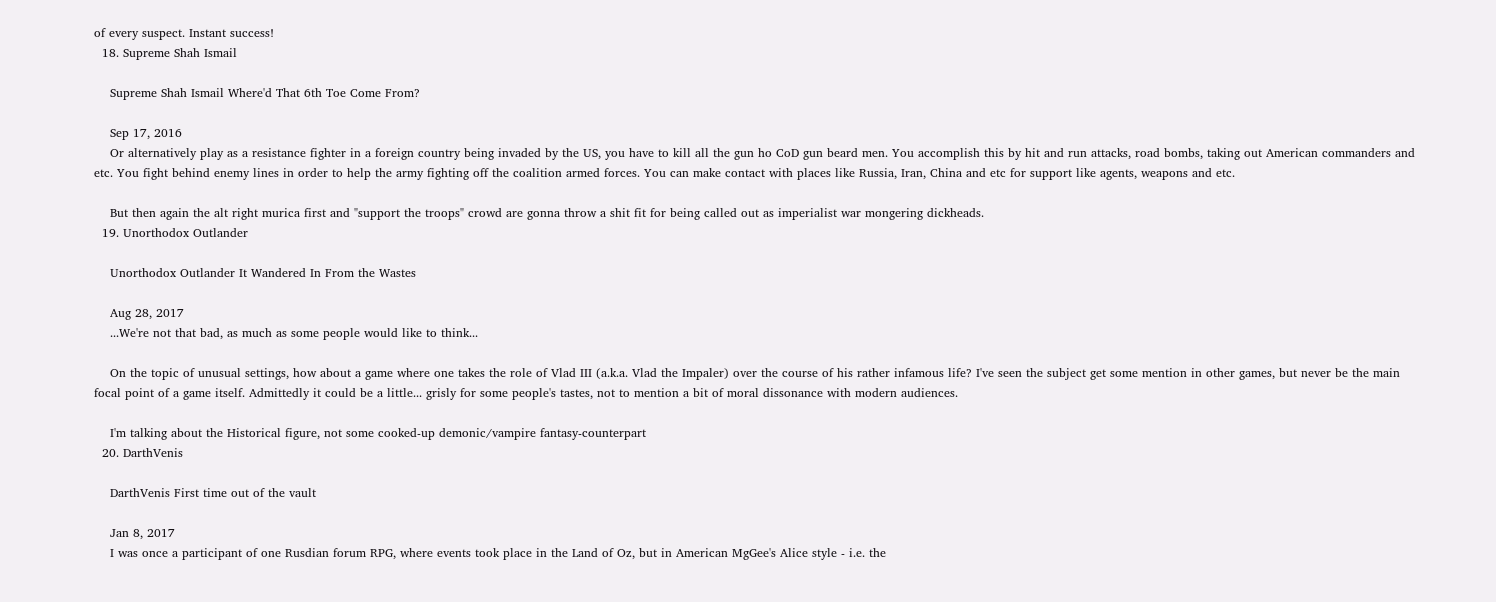of every suspect. Instant success!
  18. Supreme Shah Ismail

    Supreme Shah Ismail Where'd That 6th Toe Come From?

    Sep 17, 2016
    Or alternatively play as a resistance fighter in a foreign country being invaded by the US, you have to kill all the gun ho CoD gun beard men. You accomplish this by hit and run attacks, road bombs, taking out American commanders and etc. You fight behind enemy lines in order to help the army fighting off the coalition armed forces. You can make contact with places like Russia, Iran, China and etc for support like agents, weapons and etc.

    But then again the alt right murica first and "support the troops" crowd are gonna throw a shit fit for being called out as imperialist war mongering dickheads.
  19. Unorthodox Outlander

    Unorthodox Outlander It Wandered In From the Wastes

    Aug 28, 2017
    ...We're not that bad, as much as some people would like to think...

    On the topic of unusual settings, how about a game where one takes the role of Vlad III (a.k.a. Vlad the Impaler) over the course of his rather infamous life? I've seen the subject get some mention in other games, but never be the main focal point of a game itself. Admittedly it could be a little... grisly for some people's tastes, not to mention a bit of moral dissonance with modern audiences.

    I'm talking about the Historical figure, not some cooked-up demonic/vampire fantasy-counterpart
  20. DarthVenis

    DarthVenis First time out of the vault

    Jan 8, 2017
    I was once a participant of one Rusdian forum RPG, where events took place in the Land of Oz, but in American MgGee's Alice style - i.e. the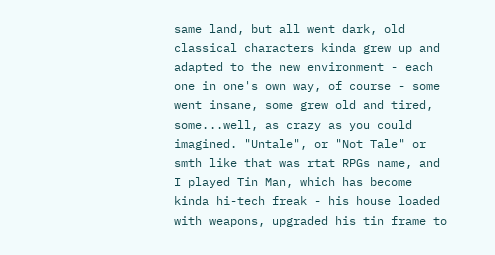same land, but all went dark, old classical characters kinda grew up and adapted to the new environment - each one in one's own way, of course - some went insane, some grew old and tired, some...well, as crazy as you could imagined. "Untale", or "Not Tale" or smth like that was rtat RPGs name, and I played Tin Man, which has become kinda hi-tech freak - his house loaded with weapons, upgraded his tin frame to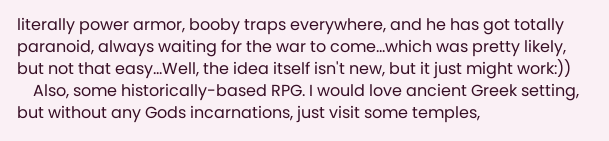literally power armor, booby traps everywhere, and he has got totally paranoid, always waiting for the war to come...which was pretty likely, but not that easy...Well, the idea itself isn't new, but it just might work:))
    Also, some historically-based RPG. I would love ancient Greek setting, but without any Gods incarnations, just visit some temples,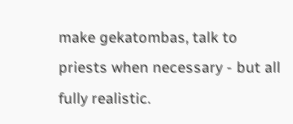make gekatombas, talk to priests when necessary - but all fully realistic.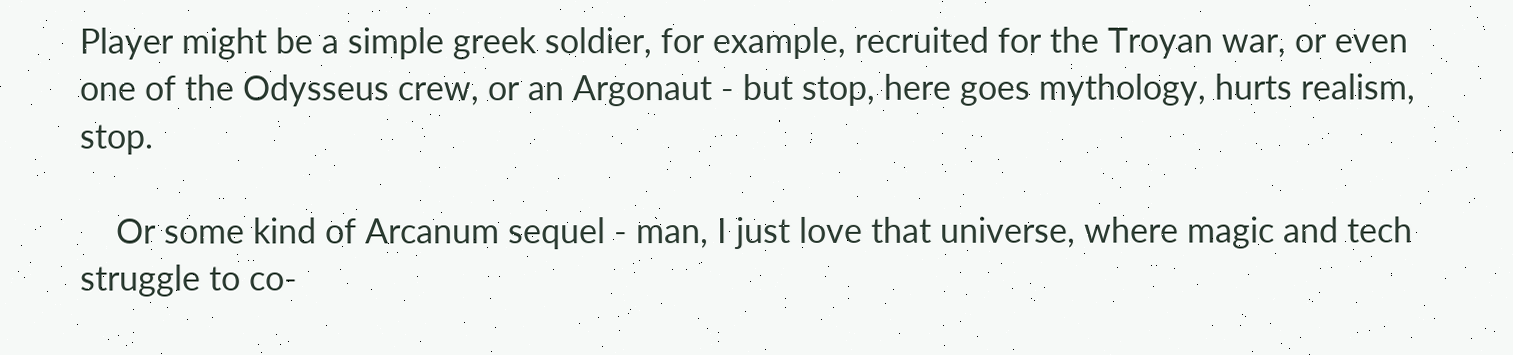Player might be a simple greek soldier, for example, recruited for the Troyan war, or even one of the Odysseus crew, or an Argonaut - but stop, here goes mythology, hurts realism, stop.

    Or some kind of Arcanum sequel - man, I just love that universe, where magic and tech struggle to co-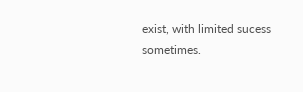exist, with limited sucess sometimes.